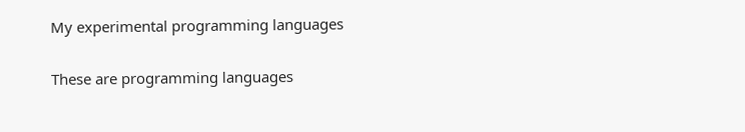My experimental programming languages

These are programming languages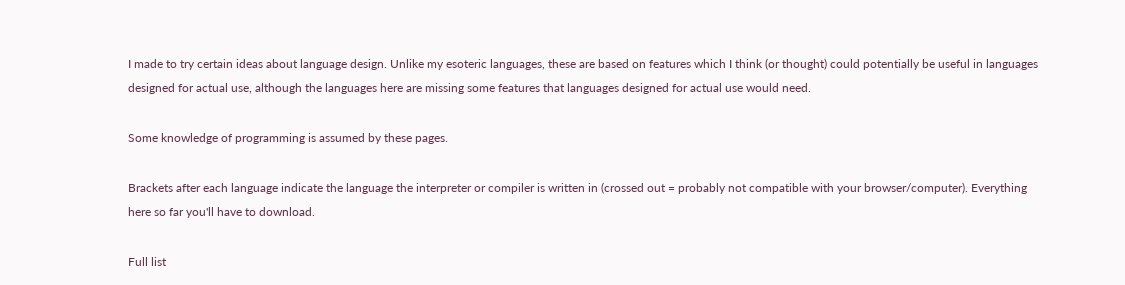I made to try certain ideas about language design. Unlike my esoteric languages, these are based on features which I think (or thought) could potentially be useful in languages designed for actual use, although the languages here are missing some features that languages designed for actual use would need.

Some knowledge of programming is assumed by these pages.

Brackets after each language indicate the language the interpreter or compiler is written in (crossed out = probably not compatible with your browser/computer). Everything here so far you'll have to download.

Full list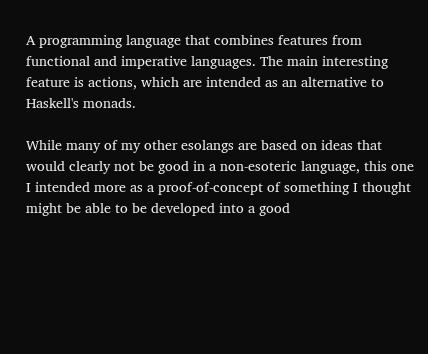A programming language that combines features from functional and imperative languages. The main interesting feature is actions, which are intended as an alternative to Haskell's monads.

While many of my other esolangs are based on ideas that would clearly not be good in a non-esoteric language, this one I intended more as a proof-of-concept of something I thought might be able to be developed into a good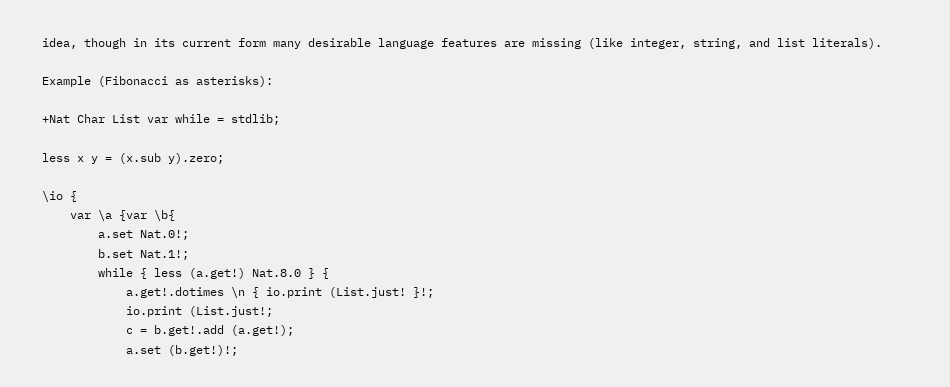idea, though in its current form many desirable language features are missing (like integer, string, and list literals).

Example (Fibonacci as asterisks):

+Nat Char List var while = stdlib;

less x y = (x.sub y).zero;

\io {
    var \a {var \b{
        a.set Nat.0!;
        b.set Nat.1!;
        while { less (a.get!) Nat.8.0 } {
            a.get!.dotimes \n { io.print (List.just! }!;
            io.print (List.just!;
            c = b.get!.add (a.get!);
            a.set (b.get!)!;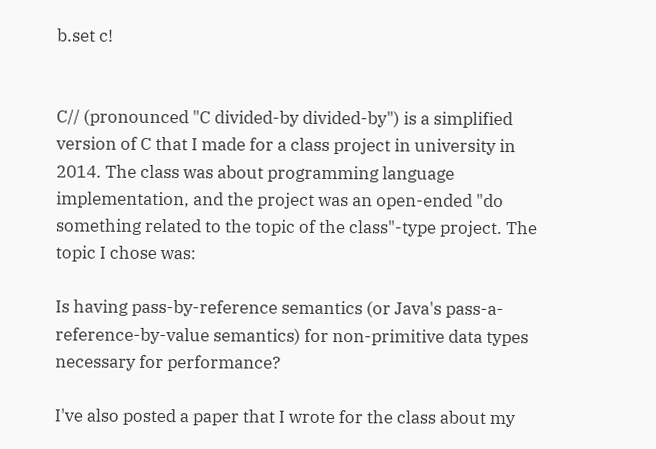b.set c!


C// (pronounced "C divided-by divided-by") is a simplified version of C that I made for a class project in university in 2014. The class was about programming language implementation, and the project was an open-ended "do something related to the topic of the class"-type project. The topic I chose was:

Is having pass-by-reference semantics (or Java's pass-a-reference-by-value semantics) for non-primitive data types necessary for performance?

I've also posted a paper that I wrote for the class about my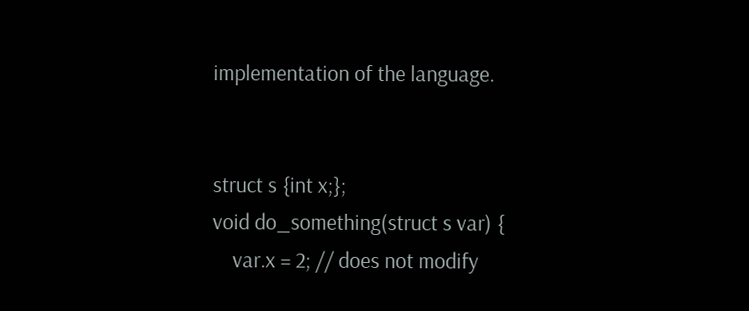implementation of the language.


struct s {int x;};
void do_something(struct s var) {
    var.x = 2; // does not modify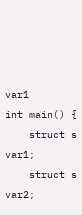var1
int main() {
    struct s var1;
    struct s var2;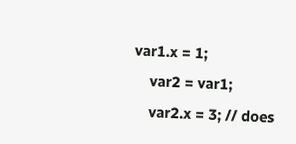var1.x = 1;
    var2 = var1;
    var2.x = 3; // does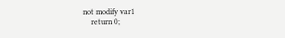not modify var1
    return 0;